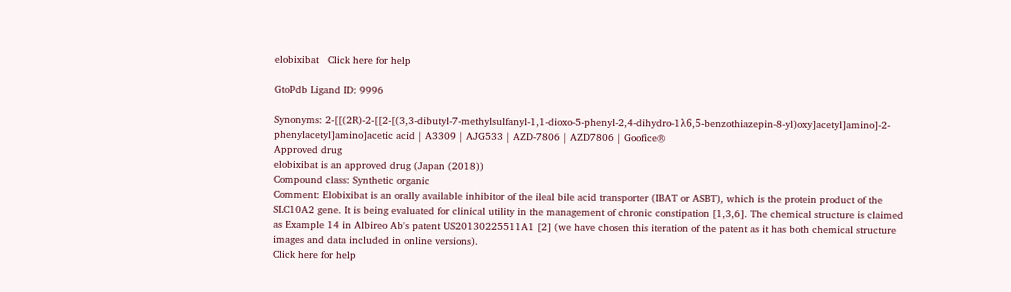elobixibat   Click here for help

GtoPdb Ligand ID: 9996

Synonyms: 2-[[(2R)-2-[[2-[(3,3-dibutyl-7-methylsulfanyl-1,1-dioxo-5-phenyl-2,4-dihydro-1λ6,5-benzothiazepin-8-yl)oxy]acetyl]amino]-2-phenylacetyl]amino]acetic acid | A3309 | AJG533 | AZD-7806 | AZD7806 | Goofice®
Approved drug
elobixibat is an approved drug (Japan (2018))
Compound class: Synthetic organic
Comment: Elobixibat is an orally available inhibitor of the ileal bile acid transporter (IBAT or ASBT), which is the protein product of the SLC10A2 gene. It is being evaluated for clinical utility in the management of chronic constipation [1,3,6]. The chemical structure is claimed as Example 14 in Albireo Ab's patent US20130225511A1 [2] (we have chosen this iteration of the patent as it has both chemical structure images and data included in online versions).
Click here for help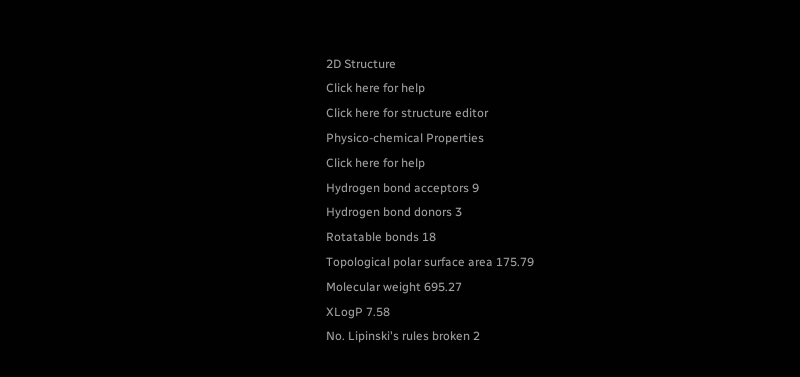2D Structure
Click here for help
Click here for structure editor
Physico-chemical Properties
Click here for help
Hydrogen bond acceptors 9
Hydrogen bond donors 3
Rotatable bonds 18
Topological polar surface area 175.79
Molecular weight 695.27
XLogP 7.58
No. Lipinski's rules broken 2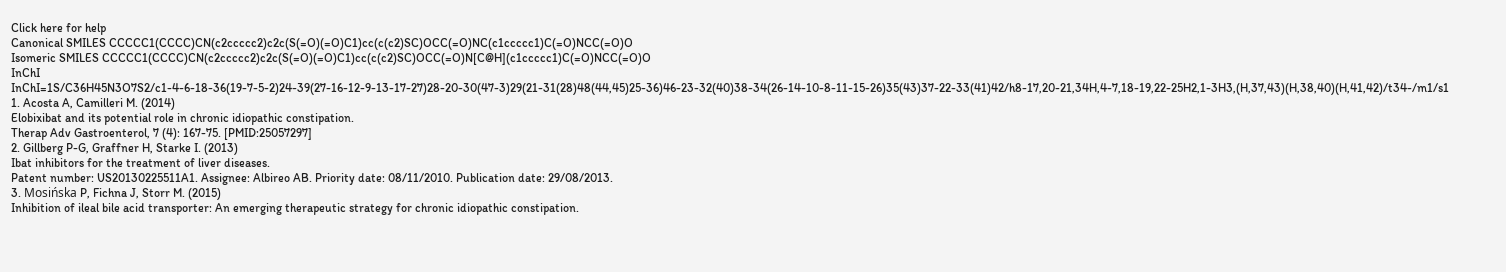Click here for help
Canonical SMILES CCCCC1(CCCC)CN(c2ccccc2)c2c(S(=O)(=O)C1)cc(c(c2)SC)OCC(=O)NC(c1ccccc1)C(=O)NCC(=O)O
Isomeric SMILES CCCCC1(CCCC)CN(c2ccccc2)c2c(S(=O)(=O)C1)cc(c(c2)SC)OCC(=O)N[C@H](c1ccccc1)C(=O)NCC(=O)O
InChI InChI=1S/C36H45N3O7S2/c1-4-6-18-36(19-7-5-2)24-39(27-16-12-9-13-17-27)28-20-30(47-3)29(21-31(28)48(44,45)25-36)46-23-32(40)38-34(26-14-10-8-11-15-26)35(43)37-22-33(41)42/h8-17,20-21,34H,4-7,18-19,22-25H2,1-3H3,(H,37,43)(H,38,40)(H,41,42)/t34-/m1/s1
1. Acosta A, Camilleri M. (2014)
Elobixibat and its potential role in chronic idiopathic constipation.
Therap Adv Gastroenterol, 7 (4): 167-75. [PMID:25057297]
2. Gillberg P-G, Graffner H, Starke I. (2013)
Ibat inhibitors for the treatment of liver diseases.
Patent number: US20130225511A1. Assignee: Albireo AB. Priority date: 08/11/2010. Publication date: 29/08/2013.
3. Mosińska P, Fichna J, Storr M. (2015)
Inhibition of ileal bile acid transporter: An emerging therapeutic strategy for chronic idiopathic constipation.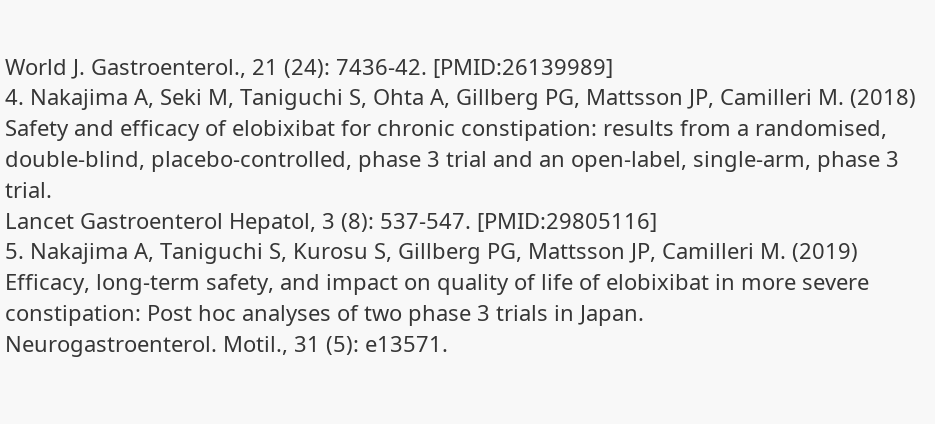World J. Gastroenterol., 21 (24): 7436-42. [PMID:26139989]
4. Nakajima A, Seki M, Taniguchi S, Ohta A, Gillberg PG, Mattsson JP, Camilleri M. (2018)
Safety and efficacy of elobixibat for chronic constipation: results from a randomised, double-blind, placebo-controlled, phase 3 trial and an open-label, single-arm, phase 3 trial.
Lancet Gastroenterol Hepatol, 3 (8): 537-547. [PMID:29805116]
5. Nakajima A, Taniguchi S, Kurosu S, Gillberg PG, Mattsson JP, Camilleri M. (2019)
Efficacy, long-term safety, and impact on quality of life of elobixibat in more severe constipation: Post hoc analyses of two phase 3 trials in Japan.
Neurogastroenterol. Motil., 31 (5): e13571.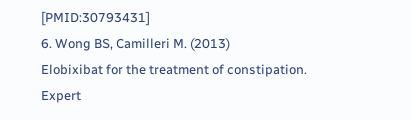[PMID:30793431]
6. Wong BS, Camilleri M. (2013)
Elobixibat for the treatment of constipation.
Expert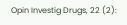Opin Investig Drugs, 22 (2):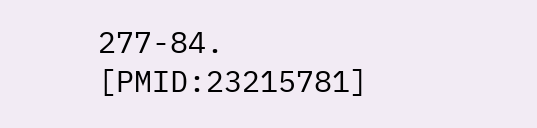277-84. [PMID:23215781]